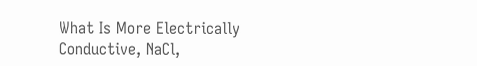What Is More Electrically Conductive, NaCl,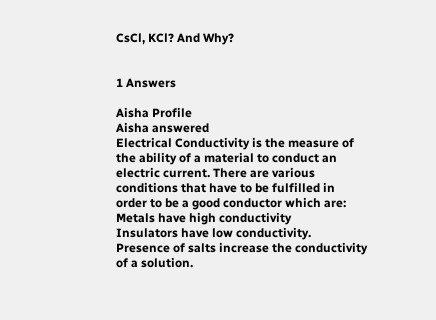CsCl, KCl? And Why?


1 Answers

Aisha Profile
Aisha answered
Electrical Conductivity is the measure of the ability of a material to conduct an electric current. There are various conditions that have to be fulfilled in order to be a good conductor which are:
Metals have high conductivity
Insulators have low conductivity.
Presence of salts increase the conductivity of a solution.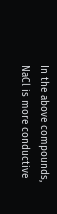In the above compounds, NaCl is more conductive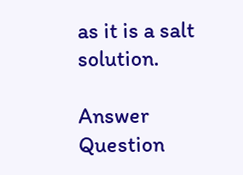as it is a salt solution.

Answer Question